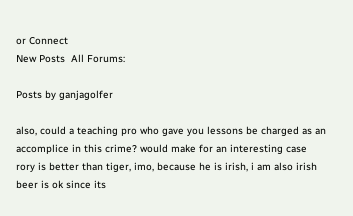or Connect
New Posts  All Forums:

Posts by ganjagolfer

also, could a teaching pro who gave you lessons be charged as an accomplice in this crime? would make for an interesting case
rory is better than tiger, imo, because he is irish, i am also irish
beer is ok since its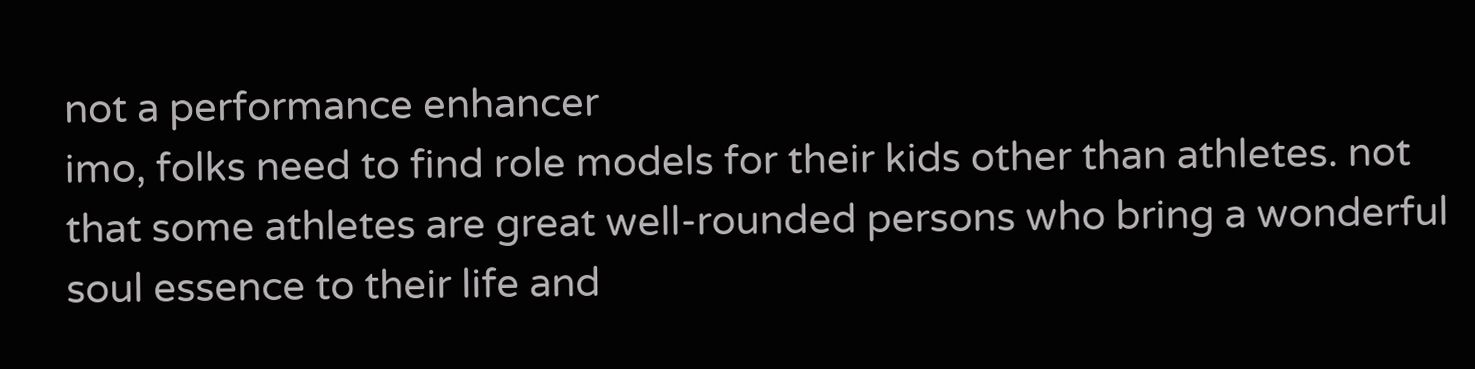not a performance enhancer
imo, folks need to find role models for their kids other than athletes. not that some athletes are great well-rounded persons who bring a wonderful soul essence to their life and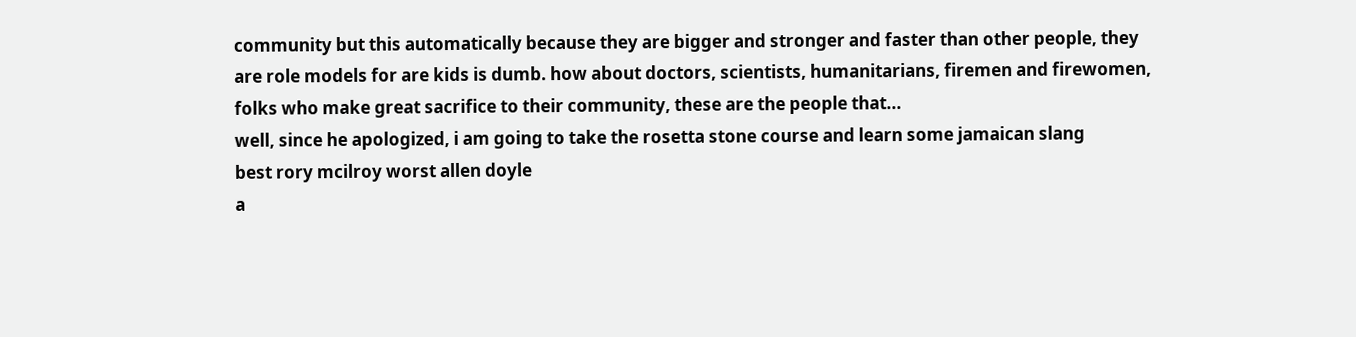community but this automatically because they are bigger and stronger and faster than other people, they are role models for are kids is dumb. how about doctors, scientists, humanitarians, firemen and firewomen, folks who make great sacrifice to their community, these are the people that...
well, since he apologized, i am going to take the rosetta stone course and learn some jamaican slang
best rory mcilroy worst allen doyle
a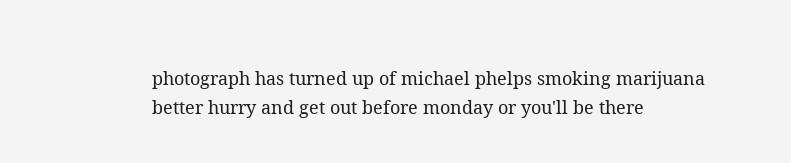photograph has turned up of michael phelps smoking marijuana
better hurry and get out before monday or you'll be there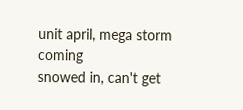unit april, mega storm coming
snowed in, can't get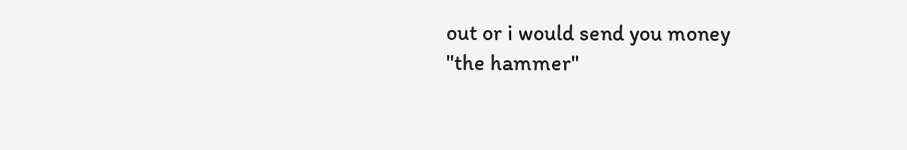out or i would send you money
"the hammer"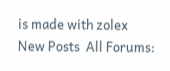is made with zolex
New Posts  All Forums: